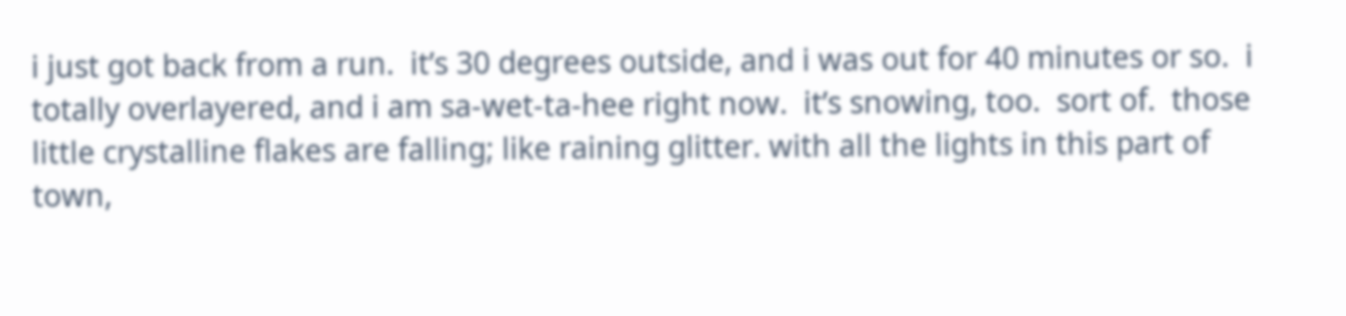i just got back from a run.  it’s 30 degrees outside, and i was out for 40 minutes or so.  i totally overlayered, and i am sa-wet-ta-hee right now.  it’s snowing, too.  sort of.  those little crystalline flakes are falling; like raining glitter. with all the lights in this part of town,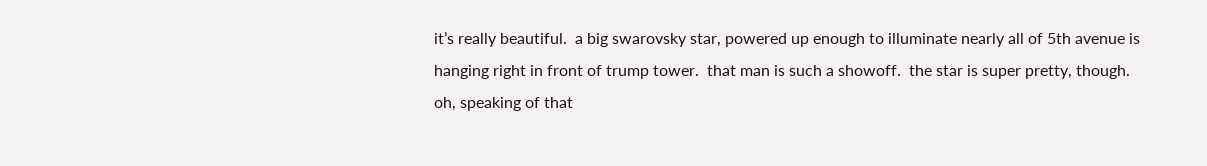it’s really beautiful.  a big swarovsky star, powered up enough to illuminate nearly all of 5th avenue is hanging right in front of trump tower.  that man is such a showoff.  the star is super pretty, though.  oh, speaking of that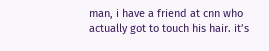man, i have a friend at cnn who actually got to touch his hair. it’s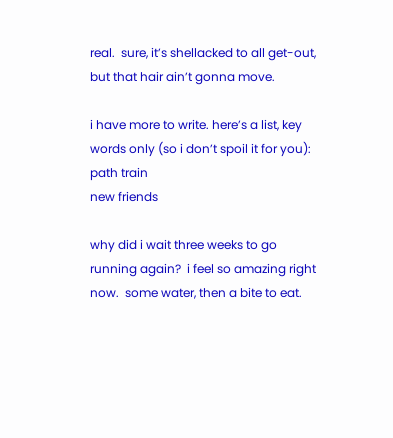real.  sure, it’s shellacked to all get-out, but that hair ain’t gonna move.

i have more to write. here’s a list, key words only (so i don’t spoil it for you):
path train
new friends

why did i wait three weeks to go running again?  i feel so amazing right now.  some water, then a bite to eat.